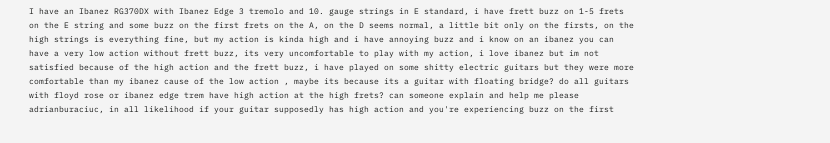I have an Ibanez RG370DX with Ibanez Edge 3 tremolo and 10. gauge strings in E standard, i have frett buzz on 1-5 frets on the E string and some buzz on the first frets on the A, on the D seems normal, a little bit only on the firsts, on the high strings is everything fine, but my action is kinda high and i have annoying buzz and i know on an ibanez you can have a very low action without frett buzz, its very uncomfortable to play with my action, i love ibanez but im not satisfied because of the high action and the frett buzz, i have played on some shitty electric guitars but they were more comfortable than my ibanez cause of the low action , maybe its because its a guitar with floating bridge? do all guitars with floyd rose or ibanez edge trem have high action at the high frets? can someone explain and help me please
adrianburaciuc, in all likelihood if your guitar supposedly has high action and you're experiencing buzz on the first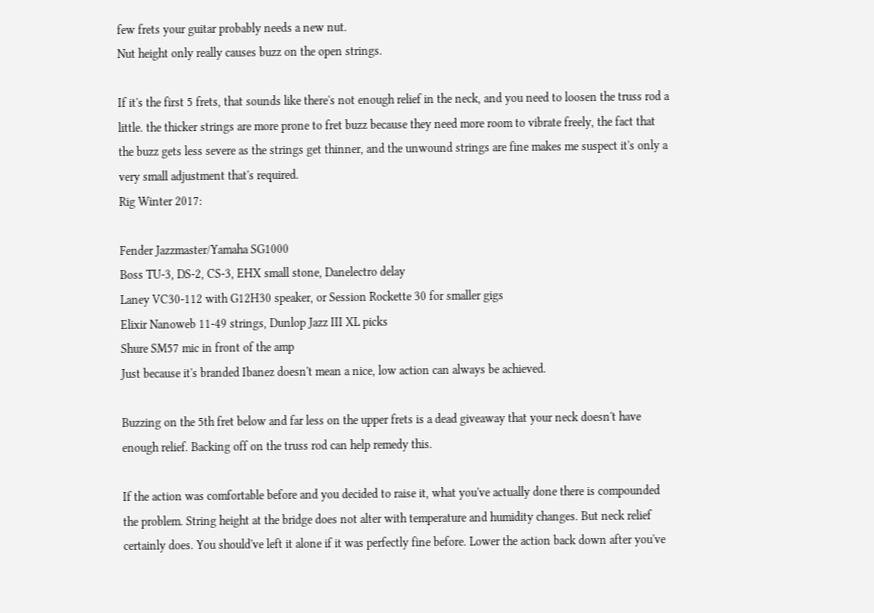few frets your guitar probably needs a new nut.
Nut height only really causes buzz on the open strings.

If it's the first 5 frets, that sounds like there's not enough relief in the neck, and you need to loosen the truss rod a little. the thicker strings are more prone to fret buzz because they need more room to vibrate freely, the fact that the buzz gets less severe as the strings get thinner, and the unwound strings are fine makes me suspect it's only a very small adjustment that's required.
Rig Winter 2017:

Fender Jazzmaster/Yamaha SG1000
Boss TU-3, DS-2, CS-3, EHX small stone, Danelectro delay
Laney VC30-112 with G12H30 speaker, or Session Rockette 30 for smaller gigs
Elixir Nanoweb 11-49 strings, Dunlop Jazz III XL picks
Shure SM57 mic in front of the amp
Just because it's branded Ibanez doesn't mean a nice, low action can always be achieved.

Buzzing on the 5th fret below and far less on the upper frets is a dead giveaway that your neck doesn't have enough relief. Backing off on the truss rod can help remedy this.

If the action was comfortable before and you decided to raise it, what you've actually done there is compounded the problem. String height at the bridge does not alter with temperature and humidity changes. But neck relief certainly does. You should've left it alone if it was perfectly fine before. Lower the action back down after you've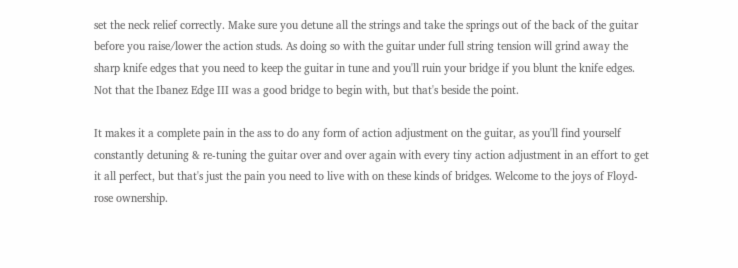set the neck relief correctly. Make sure you detune all the strings and take the springs out of the back of the guitar before you raise/lower the action studs. As doing so with the guitar under full string tension will grind away the sharp knife edges that you need to keep the guitar in tune and you'll ruin your bridge if you blunt the knife edges. Not that the Ibanez Edge III was a good bridge to begin with, but that's beside the point.

It makes it a complete pain in the ass to do any form of action adjustment on the guitar, as you'll find yourself constantly detuning & re-tuning the guitar over and over again with every tiny action adjustment in an effort to get it all perfect, but that's just the pain you need to live with on these kinds of bridges. Welcome to the joys of Floyd-rose ownership.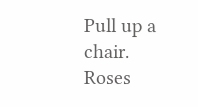Pull up a chair.
Roses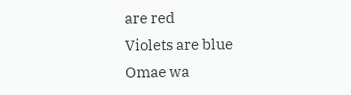are red
Violets are blue
Omae wa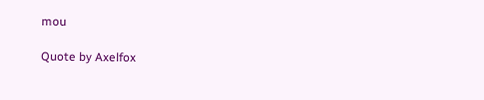mou

Quote by Axelfox